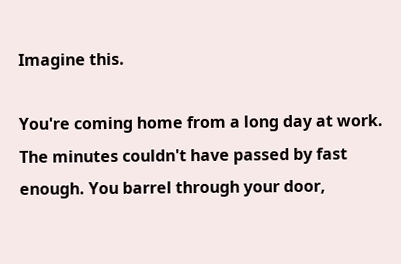Imagine this.

You're coming home from a long day at work. The minutes couldn't have passed by fast enough. You barrel through your door,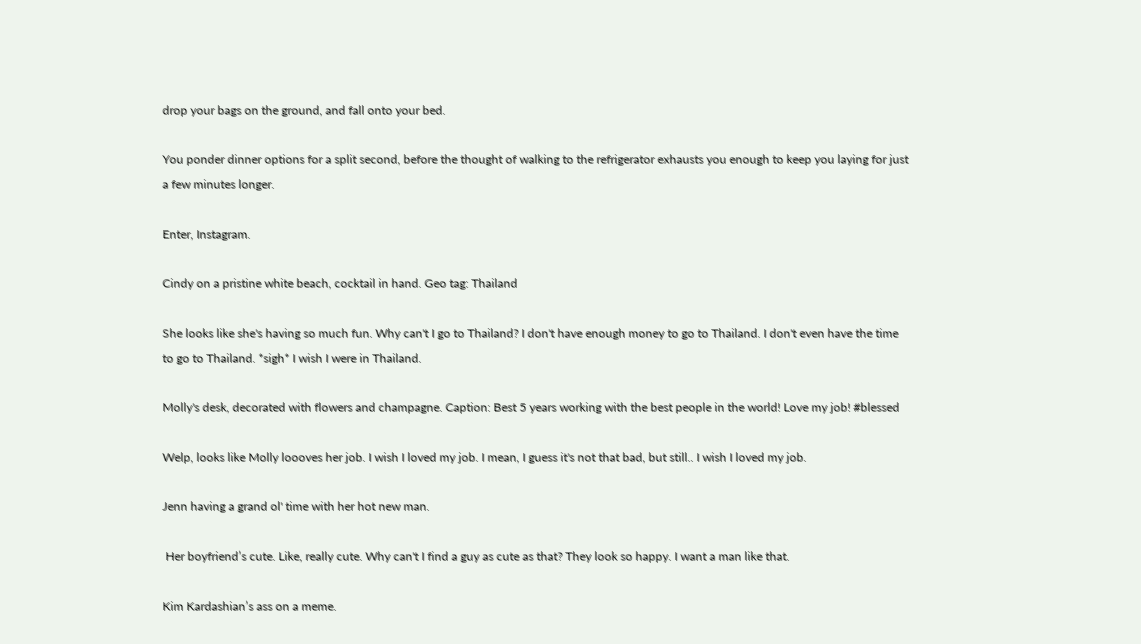drop your bags on the ground, and fall onto your bed.

You ponder dinner options for a split second, before the thought of walking to the refrigerator exhausts you enough to keep you laying for just a few minutes longer.

Enter, Instagram.

Cindy on a pristine white beach, cocktail in hand. Geo tag: Thailand

She looks like she's having so much fun. Why can't I go to Thailand? I don't have enough money to go to Thailand. I don't even have the time to go to Thailand. *sigh* I wish I were in Thailand.

Molly's desk, decorated with flowers and champagne. Caption: Best 5 years working with the best people in the world! Love my job! #blessed

Welp, looks like Molly loooves her job. I wish I loved my job. I mean, I guess it's not that bad, but still.. I wish I loved my job.

Jenn having a grand ol' time with her hot new man.

 Her boyfriend’s cute. Like, really cute. Why can't I find a guy as cute as that? They look so happy. I want a man like that.

Kim Kardashian’s ass on a meme.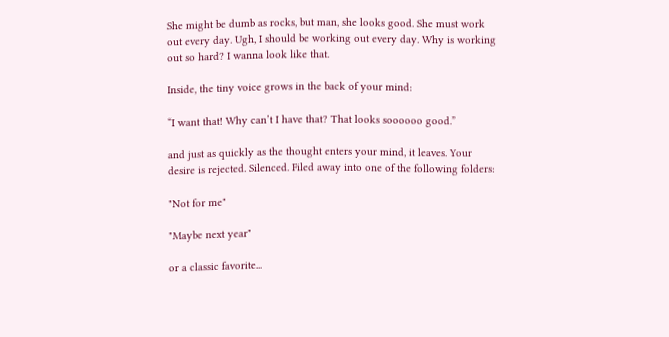She might be dumb as rocks, but man, she looks good. She must work out every day. Ugh, I should be working out every day. Why is working out so hard? I wanna look like that.

Inside, the tiny voice grows in the back of your mind:

“I want that! Why can’t I have that? That looks soooooo good.”

and just as quickly as the thought enters your mind, it leaves. Your desire is rejected. Silenced. Filed away into one of the following folders:

"Not for me"

"Maybe next year"

or a classic favorite...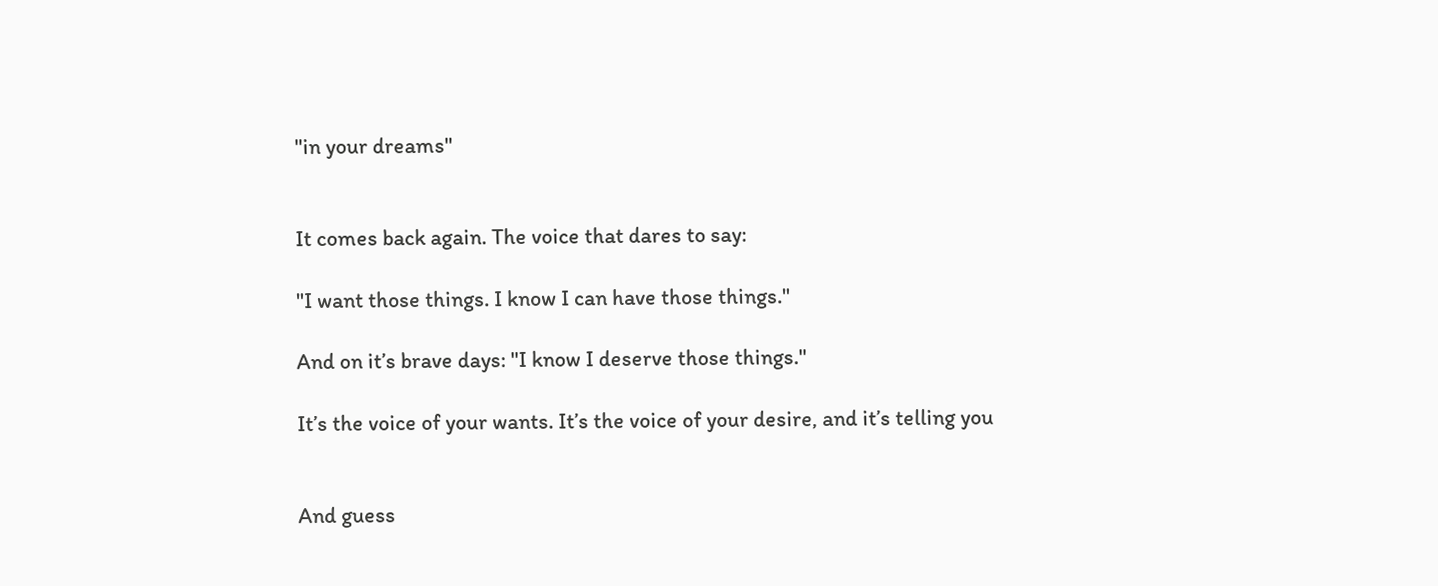"in your dreams"


It comes back again. The voice that dares to say:

"I want those things. I know I can have those things."

And on it’s brave days: "I know I deserve those things."

It’s the voice of your wants. It’s the voice of your desire, and it’s telling you


And guess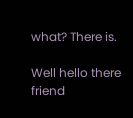what? There is.

Well hello there friend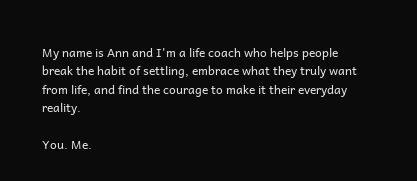My name is Ann and I'm a life coach who helps people break the habit of settling, embrace what they truly want from life, and find the courage to make it their everyday reality.

You. Me.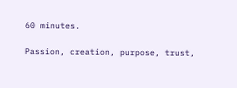60 minutes.

Passion, creation, purpose, trust,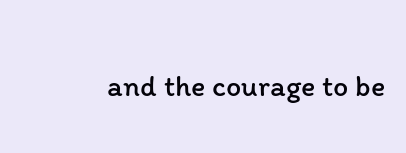and the courage to be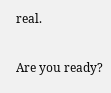real.

Are you ready?